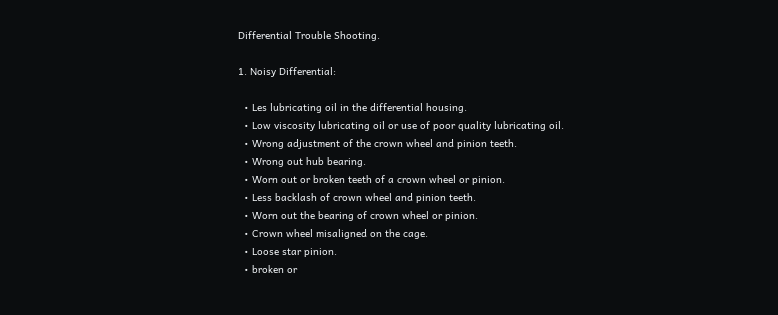Differential Trouble Shooting.

1. Noisy Differential:

  • Les lubricating oil in the differential housing.
  • Low viscosity lubricating oil or use of poor quality lubricating oil.
  • Wrong adjustment of the crown wheel and pinion teeth.
  • Wrong out hub bearing.
  • Worn out or broken teeth of a crown wheel or pinion.
  • Less backlash of crown wheel and pinion teeth.
  • Worn out the bearing of crown wheel or pinion.
  • Crown wheel misaligned on the cage.
  • Loose star pinion.
  • broken or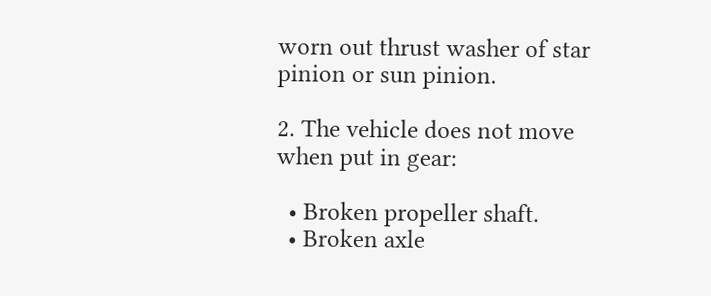worn out thrust washer of star pinion or sun pinion.

2. The vehicle does not move when put in gear:

  • Broken propeller shaft.
  • Broken axle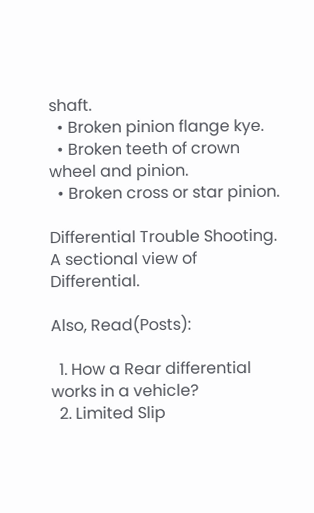shaft.
  • Broken pinion flange kye.
  • Broken teeth of crown wheel and pinion.
  • Broken cross or star pinion.

Differential Trouble Shooting.
A sectional view of Differential.

Also, Read(Posts):

  1. How a Rear differential works in a vehicle?
  2. Limited Slip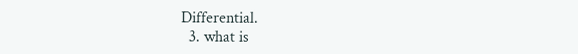Differential.
  3. what is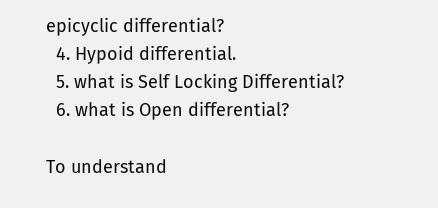epicyclic differential?
  4. Hypoid differential.
  5. what is Self Locking Differential?
  6. what is Open differential?

To understand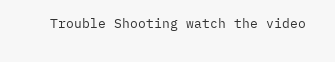Trouble Shooting watch the video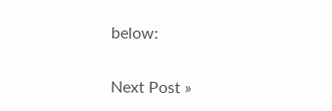below:

Next Post »